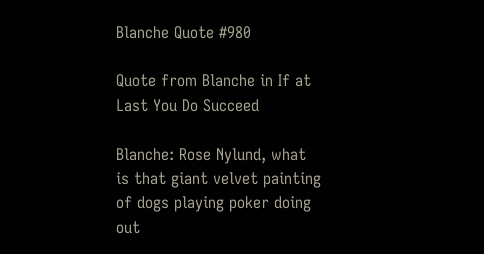Blanche Quote #980

Quote from Blanche in If at Last You Do Succeed

Blanche: Rose Nylund, what is that giant velvet painting of dogs playing poker doing out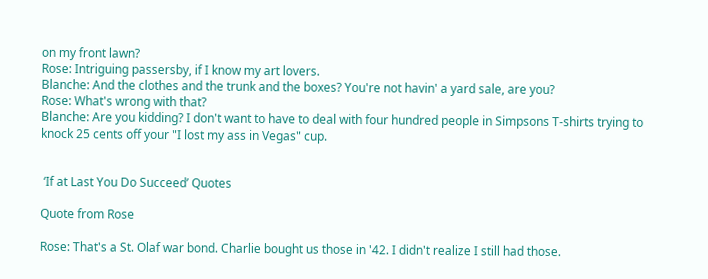on my front lawn?
Rose: Intriguing passersby, if I know my art lovers.
Blanche: And the clothes and the trunk and the boxes? You're not havin' a yard sale, are you?
Rose: What's wrong with that?
Blanche: Are you kidding? I don't want to have to deal with four hundred people in Simpsons T-shirts trying to knock 25 cents off your "I lost my ass in Vegas" cup.


 ‘If at Last You Do Succeed’ Quotes

Quote from Rose

Rose: That's a St. Olaf war bond. Charlie bought us those in '42. I didn't realize I still had those.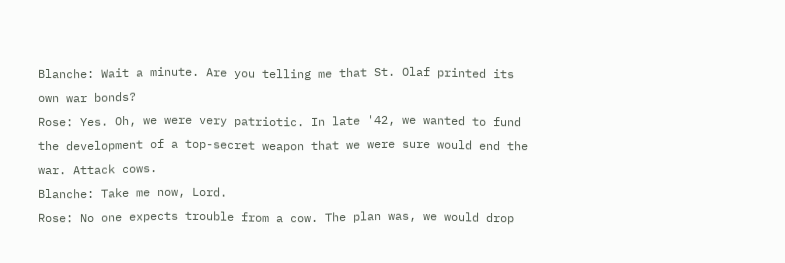Blanche: Wait a minute. Are you telling me that St. Olaf printed its own war bonds?
Rose: Yes. Oh, we were very patriotic. In late '42, we wanted to fund the development of a top-secret weapon that we were sure would end the war. Attack cows.
Blanche: Take me now, Lord.
Rose: No one expects trouble from a cow. The plan was, we would drop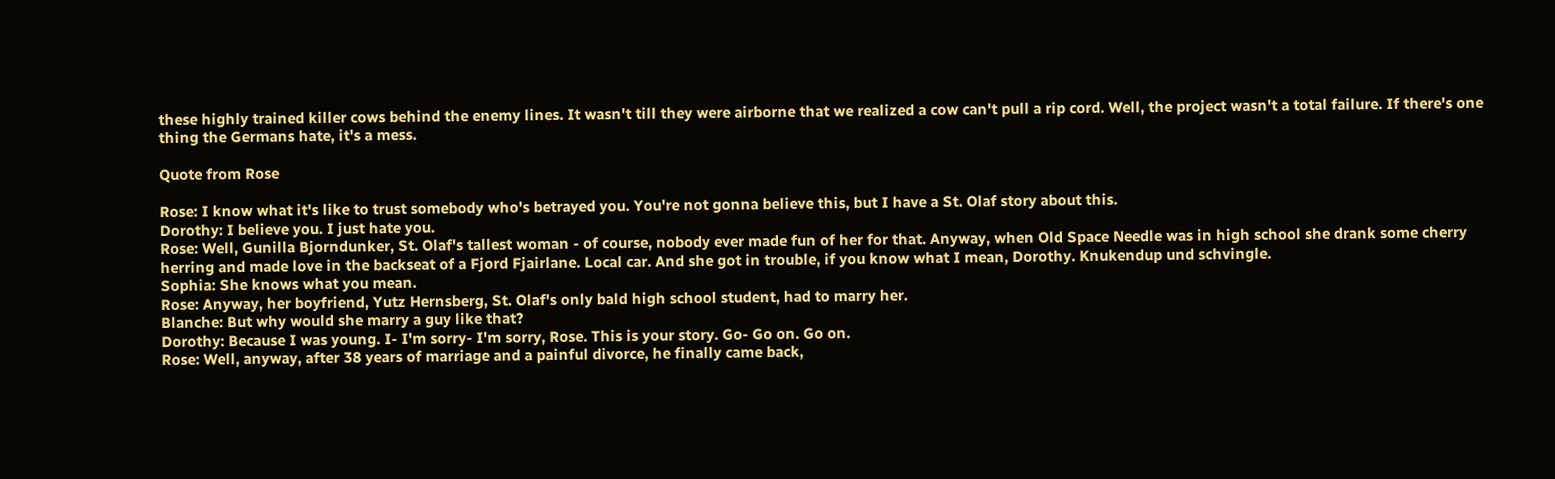these highly trained killer cows behind the enemy lines. It wasn't till they were airborne that we realized a cow can't pull a rip cord. Well, the project wasn't a total failure. If there's one thing the Germans hate, it's a mess.

Quote from Rose

Rose: I know what it's like to trust somebody who's betrayed you. You're not gonna believe this, but I have a St. Olaf story about this.
Dorothy: I believe you. I just hate you.
Rose: Well, Gunilla Bjorndunker, St. Olaf's tallest woman - of course, nobody ever made fun of her for that. Anyway, when Old Space Needle was in high school she drank some cherry herring and made love in the backseat of a Fjord Fjairlane. Local car. And she got in trouble, if you know what I mean, Dorothy. Knukendup und schvingle.
Sophia: She knows what you mean.
Rose: Anyway, her boyfriend, Yutz Hernsberg, St. Olaf's only bald high school student, had to marry her.
Blanche: But why would she marry a guy like that?
Dorothy: Because I was young. I- I'm sorry- I'm sorry, Rose. This is your story. Go- Go on. Go on.
Rose: Well, anyway, after 38 years of marriage and a painful divorce, he finally came back,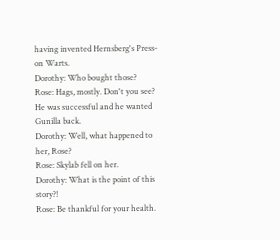having invented Hernsberg's Press-on Warts.
Dorothy: Who bought those?
Rose: Hags, mostly. Don't you see? He was successful and he wanted Gunilla back.
Dorothy: Well, what happened to her, Rose?
Rose: Skylab fell on her.
Dorothy: What is the point of this story?!
Rose: Be thankful for your health.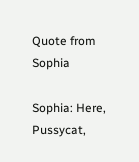Quote from Sophia

Sophia: Here, Pussycat,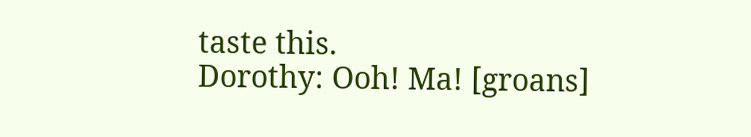taste this.
Dorothy: Ooh! Ma! [groans]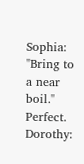Sophia: "Bring to a near boil." Perfect.
Dorothy: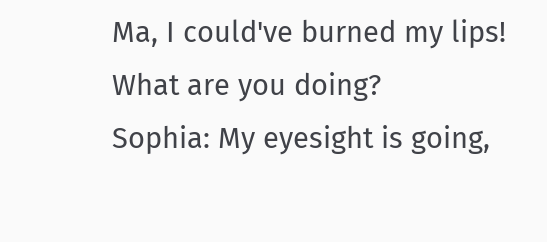Ma, I could've burned my lips! What are you doing?
Sophia: My eyesight is going,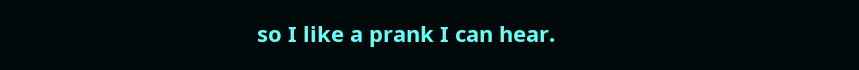so I like a prank I can hear.